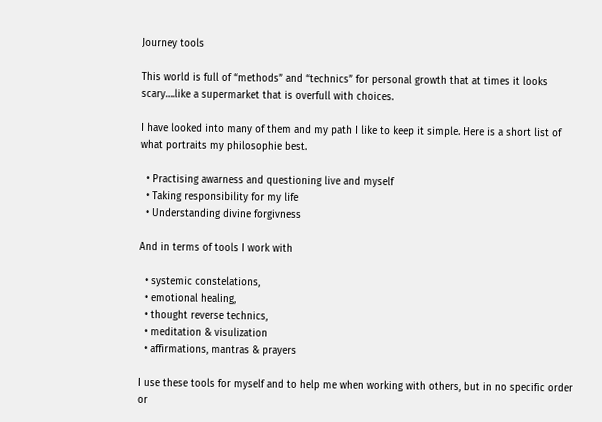Journey tools

This world is full of “methods” and “technics” for personal growth that at times it looks scary….like a supermarket that is overfull with choices.

I have looked into many of them and my path I like to keep it simple. Here is a short list of what portraits my philosophie best.

  • Practising awarness and questioning live and myself
  • Taking responsibility for my life
  • Understanding divine forgivness

And in terms of tools I work with

  • systemic constelations,
  • emotional healing,
  • thought reverse technics,
  • meditation & visulization
  • affirmations, mantras & prayers

I use these tools for myself and to help me when working with others, but in no specific order or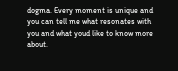dogma. Every moment is unique and you can tell me what resonates with you and what youd like to know more about.